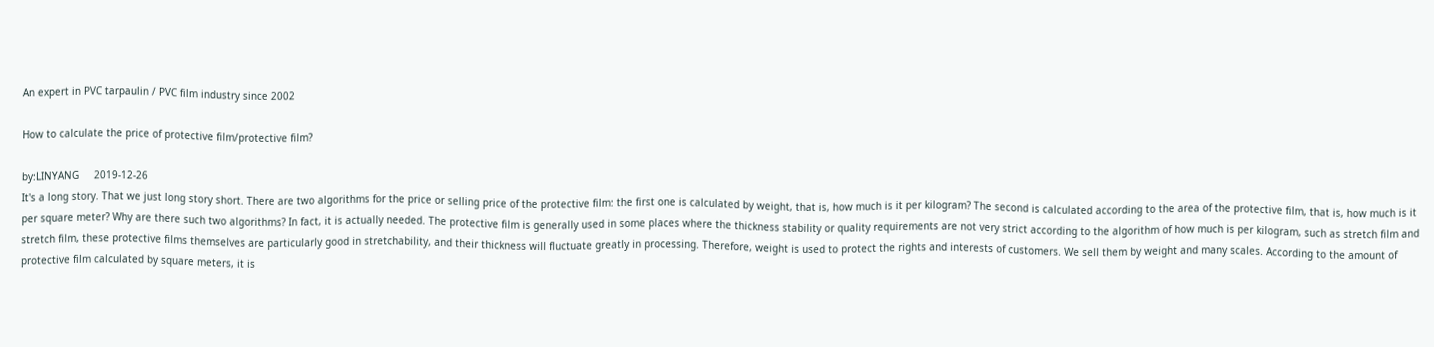An expert in PVC tarpaulin / PVC film industry since 2002

How to calculate the price of protective film/protective film?

by:LINYANG     2019-12-26
It's a long story. That we just long story short. There are two algorithms for the price or selling price of the protective film: the first one is calculated by weight, that is, how much is it per kilogram? The second is calculated according to the area of the protective film, that is, how much is it per square meter? Why are there such two algorithms? In fact, it is actually needed. The protective film is generally used in some places where the thickness stability or quality requirements are not very strict according to the algorithm of how much is per kilogram, such as stretch film and stretch film, these protective films themselves are particularly good in stretchability, and their thickness will fluctuate greatly in processing. Therefore, weight is used to protect the rights and interests of customers. We sell them by weight and many scales. According to the amount of protective film calculated by square meters, it is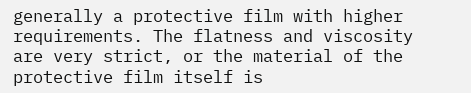generally a protective film with higher requirements. The flatness and viscosity are very strict, or the material of the protective film itself is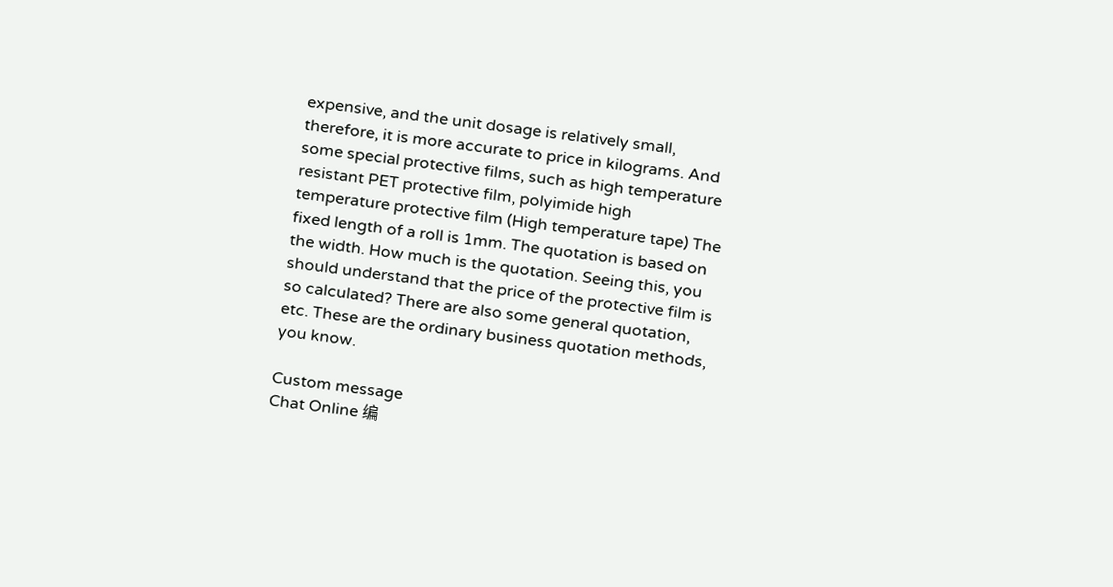expensive, and the unit dosage is relatively small, therefore, it is more accurate to price in kilograms. And some special protective films, such as high temperature resistant PET protective film, polyimide high temperature protective film (High temperature tape) The fixed length of a roll is 1mm. The quotation is based on the width. How much is the quotation. Seeing this, you should understand that the price of the protective film is so calculated? There are also some general quotation, etc. These are the ordinary business quotation methods, you know.

Custom message
Chat Online 编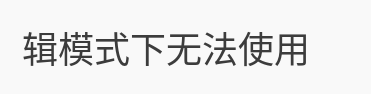辑模式下无法使用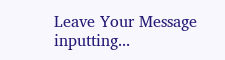Leave Your Message inputting...